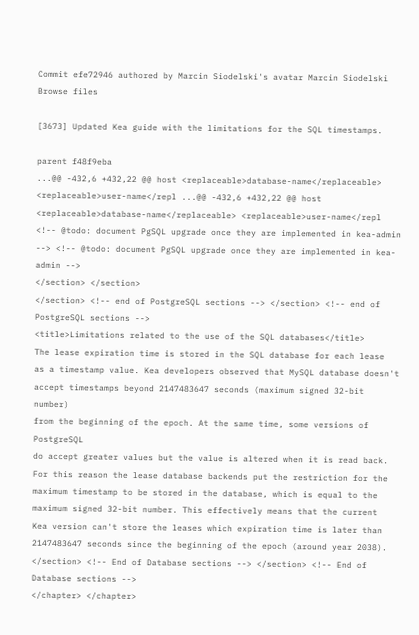Commit efe72946 authored by Marcin Siodelski's avatar Marcin Siodelski
Browse files

[3673] Updated Kea guide with the limitations for the SQL timestamps.

parent f48f9eba
...@@ -432,6 +432,22 @@ host <replaceable>database-name</replaceable> <replaceable>user-name</repl ...@@ -432,6 +432,22 @@ host <replaceable>database-name</replaceable> <replaceable>user-name</repl
<!-- @todo: document PgSQL upgrade once they are implemented in kea-admin --> <!-- @todo: document PgSQL upgrade once they are implemented in kea-admin -->
</section> </section>
</section> <!-- end of PostgreSQL sections --> </section> <!-- end of PostgreSQL sections -->
<title>Limitations related to the use of the SQL databases</title>
The lease expiration time is stored in the SQL database for each lease
as a timestamp value. Kea developers observed that MySQL database doesn't
accept timestamps beyond 2147483647 seconds (maximum signed 32-bit number)
from the beginning of the epoch. At the same time, some versions of PostgreSQL
do accept greater values but the value is altered when it is read back.
For this reason the lease database backends put the restriction for the
maximum timestamp to be stored in the database, which is equal to the
maximum signed 32-bit number. This effectively means that the current
Kea version can't store the leases which expiration time is later than
2147483647 seconds since the beginning of the epoch (around year 2038).
</section> <!-- End of Database sections --> </section> <!-- End of Database sections -->
</chapter> </chapter>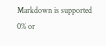Markdown is supported
0% or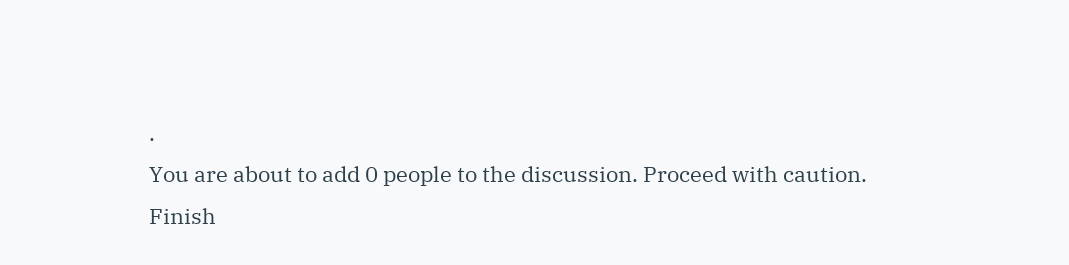.
You are about to add 0 people to the discussion. Proceed with caution.
Finish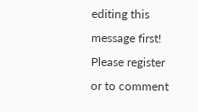editing this message first!
Please register or to comment